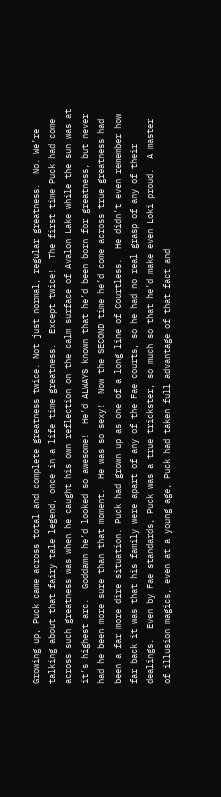Growing up, Puck came across total and complete greatness twice. Not just normal, regular greatness.  No. We’re talking about that fairy tale legend, once in a life time greatness.  Except twice!  The first time Puck had come across such greatness was when he caught his own reflection on the calm surface of Avalon Lake while the sun was at it’s highest arc.  Goddamn he’d looked so awesome!  He’d ALWAYS known that he’d been born for greatness, but never had he been more sure than that moment.  He was so sexy!  Now the SECOND time he’d come across true greatness had been a far more dire situation. Puck had grown up as one of a long line of Courtless.  He didn’t even remember how far back it was that his family were apart of any of the Fae courts, so he had no real grasp of any of their dealings.  Even by Fae standards, Puck was a true trickster, so much so that he’d make even Loki proud.  A master of illusion magics, even at a young age, Puck had taken full advantage of that fact and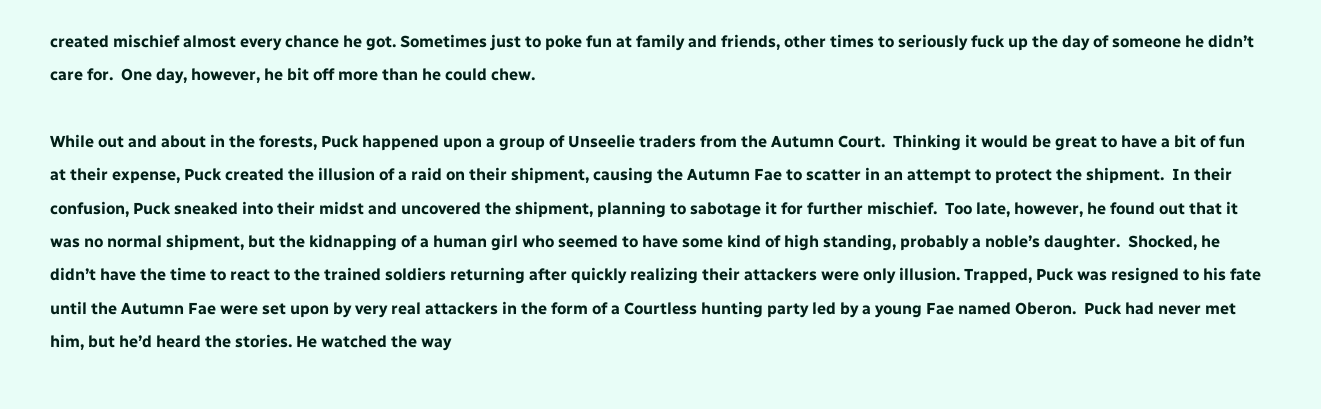created mischief almost every chance he got. Sometimes just to poke fun at family and friends, other times to seriously fuck up the day of someone he didn’t care for.  One day, however, he bit off more than he could chew.

While out and about in the forests, Puck happened upon a group of Unseelie traders from the Autumn Court.  Thinking it would be great to have a bit of fun at their expense, Puck created the illusion of a raid on their shipment, causing the Autumn Fae to scatter in an attempt to protect the shipment.  In their confusion, Puck sneaked into their midst and uncovered the shipment, planning to sabotage it for further mischief.  Too late, however, he found out that it was no normal shipment, but the kidnapping of a human girl who seemed to have some kind of high standing, probably a noble’s daughter.  Shocked, he didn’t have the time to react to the trained soldiers returning after quickly realizing their attackers were only illusion. Trapped, Puck was resigned to his fate until the Autumn Fae were set upon by very real attackers in the form of a Courtless hunting party led by a young Fae named Oberon.  Puck had never met him, but he’d heard the stories. He watched the way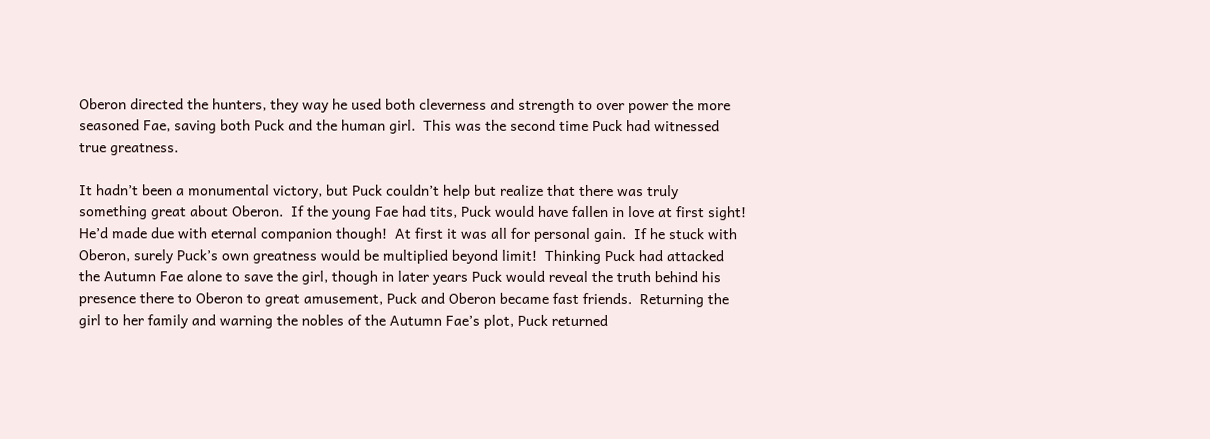Oberon directed the hunters, they way he used both cleverness and strength to over power the more seasoned Fae, saving both Puck and the human girl.  This was the second time Puck had witnessed true greatness.

It hadn’t been a monumental victory, but Puck couldn’t help but realize that there was truly something great about Oberon.  If the young Fae had tits, Puck would have fallen in love at first sight!  He’d made due with eternal companion though!  At first it was all for personal gain.  If he stuck with Oberon, surely Puck’s own greatness would be multiplied beyond limit!  Thinking Puck had attacked the Autumn Fae alone to save the girl, though in later years Puck would reveal the truth behind his presence there to Oberon to great amusement, Puck and Oberon became fast friends.  Returning the girl to her family and warning the nobles of the Autumn Fae’s plot, Puck returned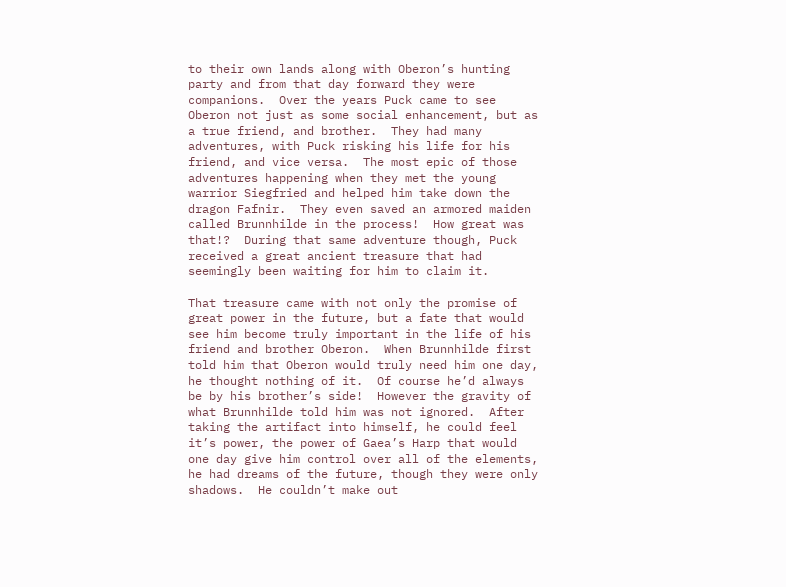to their own lands along with Oberon’s hunting party and from that day forward they were companions.  Over the years Puck came to see Oberon not just as some social enhancement, but as a true friend, and brother.  They had many adventures, with Puck risking his life for his friend, and vice versa.  The most epic of those adventures happening when they met the young warrior Siegfried and helped him take down the dragon Fafnir.  They even saved an armored maiden called Brunnhilde in the process!  How great was that!?  During that same adventure though, Puck received a great ancient treasure that had seemingly been waiting for him to claim it.

That treasure came with not only the promise of great power in the future, but a fate that would see him become truly important in the life of his friend and brother Oberon.  When Brunnhilde first told him that Oberon would truly need him one day, he thought nothing of it.  Of course he’d always be by his brother’s side!  However the gravity of what Brunnhilde told him was not ignored.  After taking the artifact into himself, he could feel it’s power, the power of Gaea’s Harp that would one day give him control over all of the elements, he had dreams of the future, though they were only shadows.  He couldn’t make out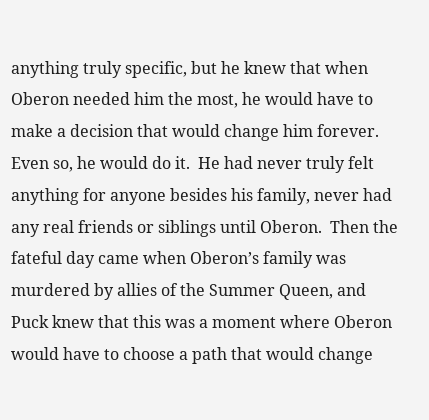anything truly specific, but he knew that when Oberon needed him the most, he would have to make a decision that would change him forever.  Even so, he would do it.  He had never truly felt anything for anyone besides his family, never had any real friends or siblings until Oberon.  Then the fateful day came when Oberon’s family was murdered by allies of the Summer Queen, and Puck knew that this was a moment where Oberon would have to choose a path that would change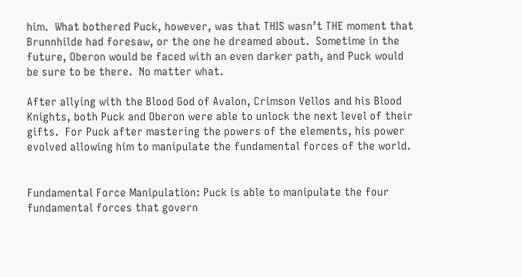him.  What bothered Puck, however, was that THIS wasn’t THE moment that Brunnhilde had foresaw, or the one he dreamed about.  Sometime in the future, Oberon would be faced with an even darker path, and Puck would be sure to be there.  No matter what.

After allying with the Blood God of Avalon, Crimson Vellos and his Blood Knights, both Puck and Oberon were able to unlock the next level of their gifts.  For Puck after mastering the powers of the elements, his power evolved allowing him to manipulate the fundamental forces of the world.


Fundamental Force Manipulation: Puck is able to manipulate the four fundamental forces that govern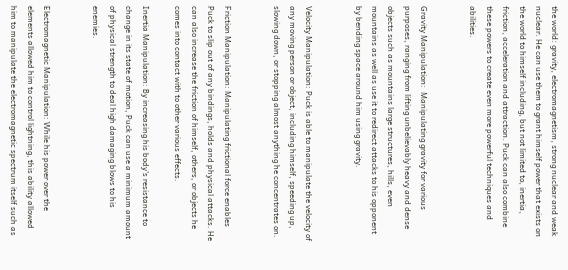the world: gravity, electromagnetism, strong nuclear and weak nuclear. He can use them to grant himself power that exists on the world to himself including, but not limited to, inertia, friction, acceleration and attraction. Puck can also combine these powers to create even more powerful techniques and abilities.


Gravity Manipulation:  Manipulating gravity for various purposes, ranging from lifting unbelievably heavy and dense objects such as mountains large structures, hills, even mountains as well as use it to redirect attacks to his opponent by bending space around him using gravity.


Velocity Manipulation: Puck is able to manipulate the velocity of any moving person or object, including himself, speeding up, slowing down, or stopping almost anything he concentrates on.


Friction Manipulation: Manipulating frictional force enables Puck to slip out of any bindings, holds and physical attacks. He can also increase the friction of himself, others, or objects he comes into contact with to other various effects.

Inertia Manipulation: By increasing his body’s resistance to change in its state of motion, Puck can use a minimum amount of physical strength to deal high damaging blows to his enemies.


Electromagnetic Manipulation: While his power over the elements allowed him to control lightning, this ability allowed him to manipulate the electromagnetic spectrum itself such as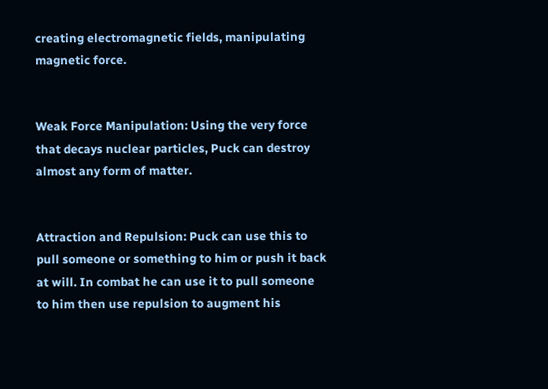creating electromagnetic fields, manipulating magnetic force.


Weak Force Manipulation: Using the very force that decays nuclear particles, Puck can destroy almost any form of matter.


Attraction and Repulsion: Puck can use this to pull someone or something to him or push it back at will. In combat he can use it to pull someone to him then use repulsion to augment his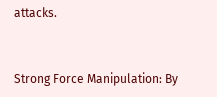attacks.


Strong Force Manipulation: By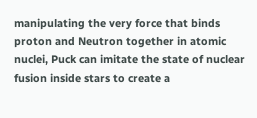manipulating the very force that binds proton and Neutron together in atomic nuclei, Puck can imitate the state of nuclear fusion inside stars to create a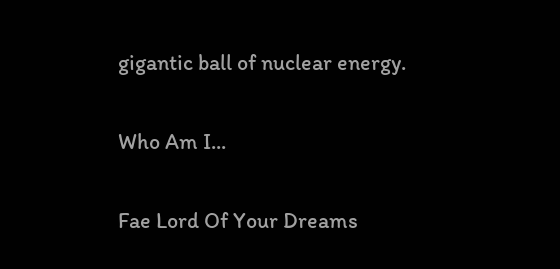gigantic ball of nuclear energy.

Who Am I...

Fae Lord Of Your Dreams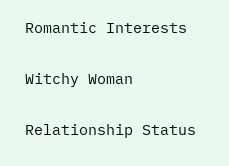Romantic Interests

Witchy Woman

Relationship Status